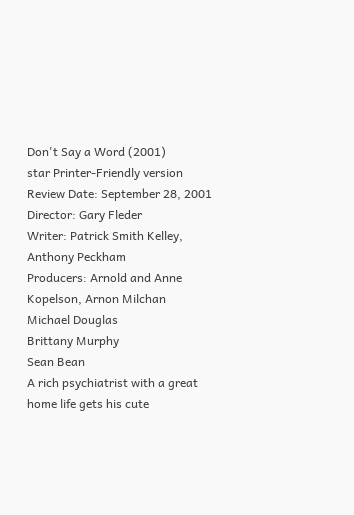Don't Say a Word (2001)
star Printer-Friendly version
Review Date: September 28, 2001
Director: Gary Fleder
Writer: Patrick Smith Kelley, Anthony Peckham
Producers: Arnold and Anne Kopelson, Arnon Milchan
Michael Douglas
Brittany Murphy
Sean Bean
A rich psychiatrist with a great home life gets his cute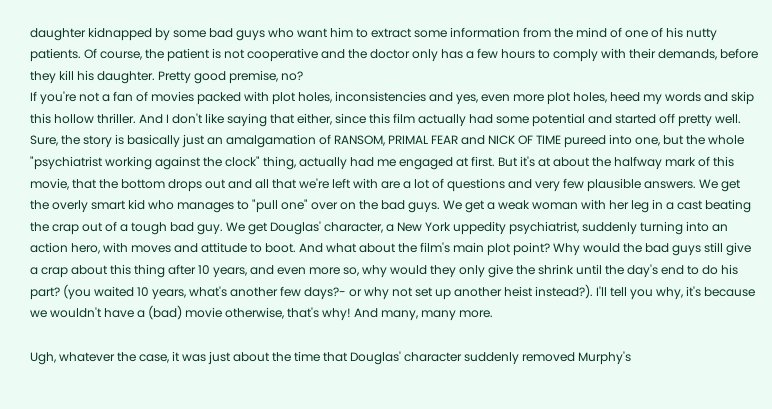daughter kidnapped by some bad guys who want him to extract some information from the mind of one of his nutty patients. Of course, the patient is not cooperative and the doctor only has a few hours to comply with their demands, before they kill his daughter. Pretty good premise, no?
If you're not a fan of movies packed with plot holes, inconsistencies and yes, even more plot holes, heed my words and skip this hollow thriller. And I don't like saying that either, since this film actually had some potential and started off pretty well. Sure, the story is basically just an amalgamation of RANSOM, PRIMAL FEAR and NICK OF TIME pureed into one, but the whole "psychiatrist working against the clock" thing, actually had me engaged at first. But it's at about the halfway mark of this movie, that the bottom drops out and all that we're left with are a lot of questions and very few plausible answers. We get the overly smart kid who manages to "pull one" over on the bad guys. We get a weak woman with her leg in a cast beating the crap out of a tough bad guy. We get Douglas' character, a New York uppedity psychiatrist, suddenly turning into an action hero, with moves and attitude to boot. And what about the film's main plot point? Why would the bad guys still give a crap about this thing after 10 years, and even more so, why would they only give the shrink until the day's end to do his part? (you waited 10 years, what's another few days?- or why not set up another heist instead?). I'll tell you why, it's because we wouldn't have a (bad) movie otherwise, that's why! And many, many more.

Ugh, whatever the case, it was just about the time that Douglas' character suddenly removed Murphy's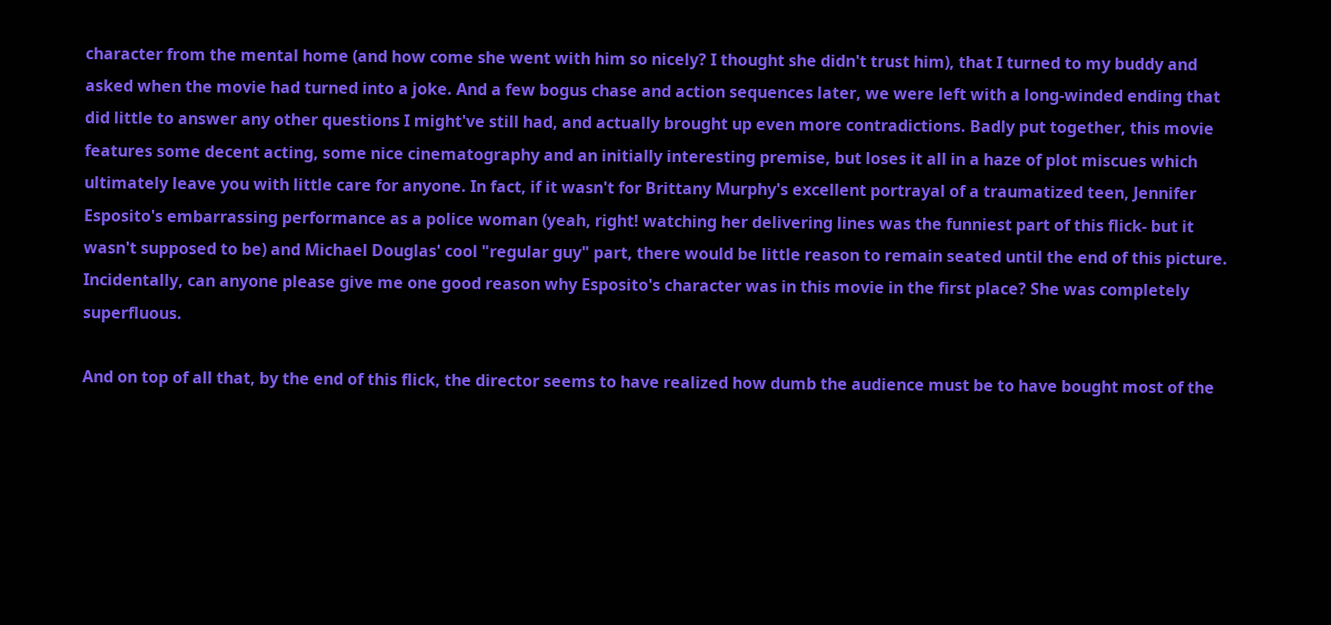character from the mental home (and how come she went with him so nicely? I thought she didn't trust him), that I turned to my buddy and asked when the movie had turned into a joke. And a few bogus chase and action sequences later, we were left with a long-winded ending that did little to answer any other questions I might've still had, and actually brought up even more contradictions. Badly put together, this movie features some decent acting, some nice cinematography and an initially interesting premise, but loses it all in a haze of plot miscues which ultimately leave you with little care for anyone. In fact, if it wasn't for Brittany Murphy's excellent portrayal of a traumatized teen, Jennifer Esposito's embarrassing performance as a police woman (yeah, right! watching her delivering lines was the funniest part of this flick- but it wasn't supposed to be) and Michael Douglas' cool "regular guy" part, there would be little reason to remain seated until the end of this picture. Incidentally, can anyone please give me one good reason why Esposito's character was in this movie in the first place? She was completely superfluous.

And on top of all that, by the end of this flick, the director seems to have realized how dumb the audience must be to have bought most of the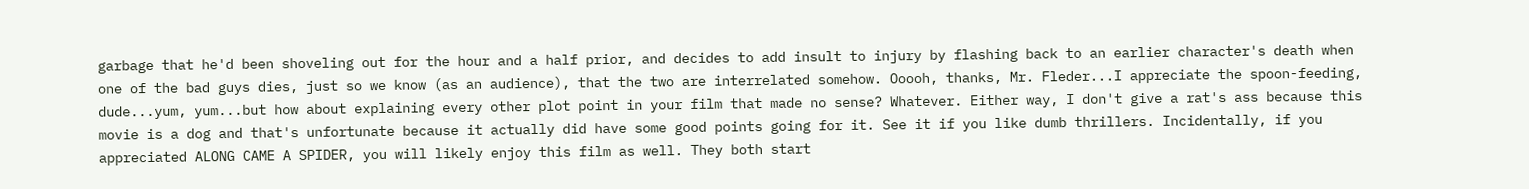garbage that he'd been shoveling out for the hour and a half prior, and decides to add insult to injury by flashing back to an earlier character's death when one of the bad guys dies, just so we know (as an audience), that the two are interrelated somehow. Ooooh, thanks, Mr. Fleder...I appreciate the spoon-feeding, dude...yum, yum...but how about explaining every other plot point in your film that made no sense? Whatever. Either way, I don't give a rat's ass because this movie is a dog and that's unfortunate because it actually did have some good points going for it. See it if you like dumb thrillers. Incidentally, if you appreciated ALONG CAME A SPIDER, you will likely enjoy this film as well. They both start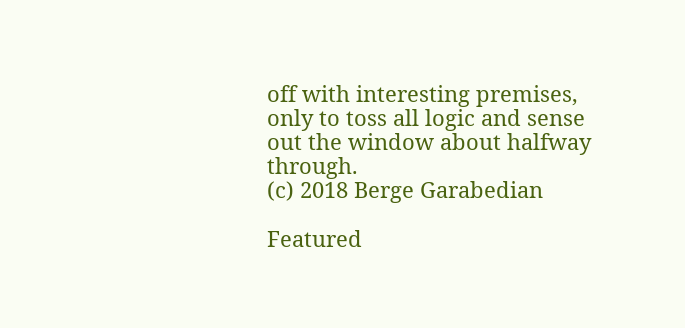off with interesting premises, only to toss all logic and sense out the window about halfway through.
(c) 2018 Berge Garabedian

Featured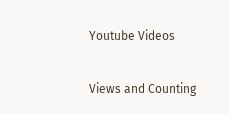Youtube Videos

Views and Counting